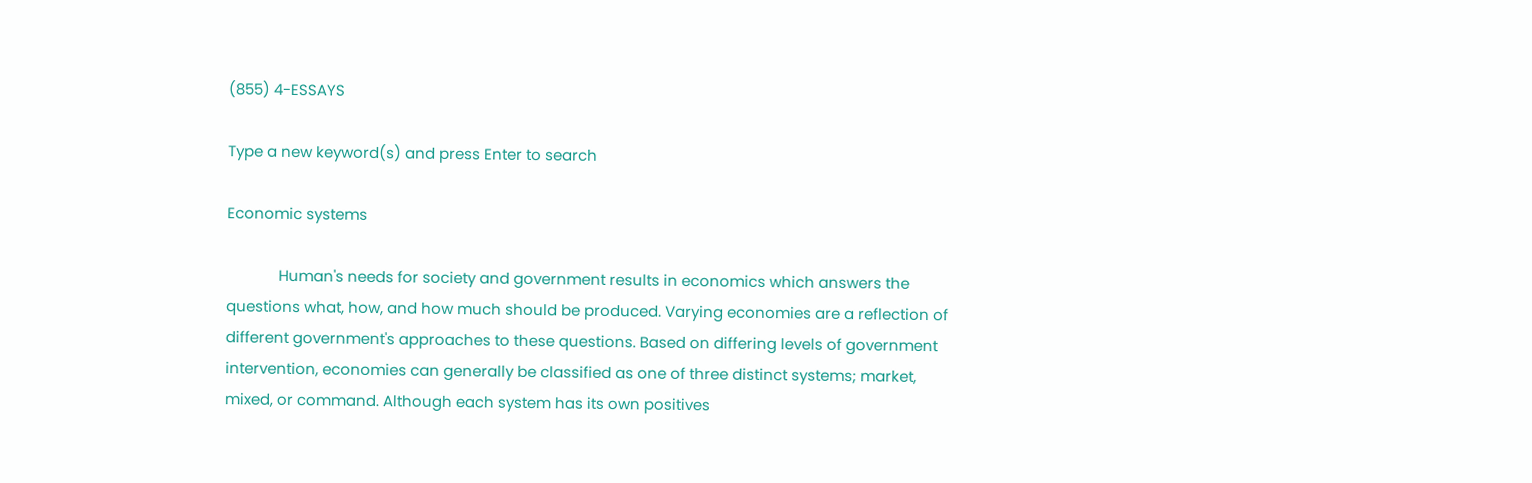(855) 4-ESSAYS

Type a new keyword(s) and press Enter to search

Economic systems

             Human's needs for society and government results in economics which answers the questions what, how, and how much should be produced. Varying economies are a reflection of different government's approaches to these questions. Based on differing levels of government intervention, economies can generally be classified as one of three distinct systems; market, mixed, or command. Although each system has its own positives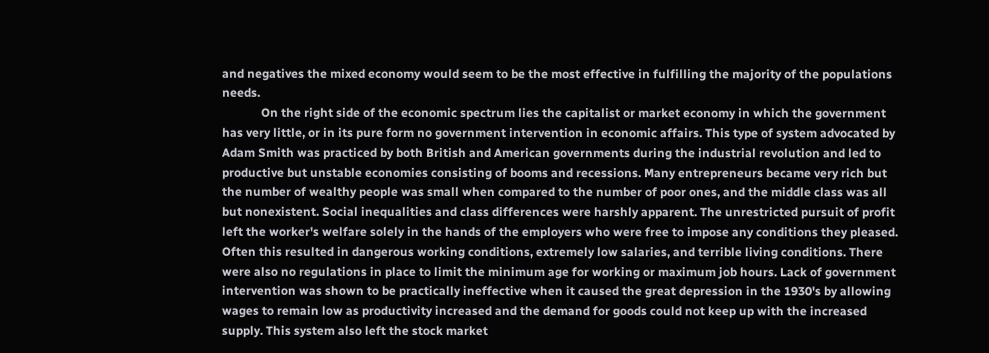and negatives the mixed economy would seem to be the most effective in fulfilling the majority of the populations needs.
             On the right side of the economic spectrum lies the capitalist or market economy in which the government has very little, or in its pure form no government intervention in economic affairs. This type of system advocated by Adam Smith was practiced by both British and American governments during the industrial revolution and led to productive but unstable economies consisting of booms and recessions. Many entrepreneurs became very rich but the number of wealthy people was small when compared to the number of poor ones, and the middle class was all but nonexistent. Social inequalities and class differences were harshly apparent. The unrestricted pursuit of profit left the worker's welfare solely in the hands of the employers who were free to impose any conditions they pleased. Often this resulted in dangerous working conditions, extremely low salaries, and terrible living conditions. There were also no regulations in place to limit the minimum age for working or maximum job hours. Lack of government intervention was shown to be practically ineffective when it caused the great depression in the 1930's by allowing wages to remain low as productivity increased and the demand for goods could not keep up with the increased supply. This system also left the stock market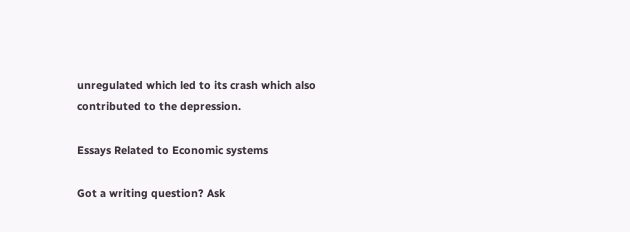unregulated which led to its crash which also contributed to the depression.

Essays Related to Economic systems

Got a writing question? Ask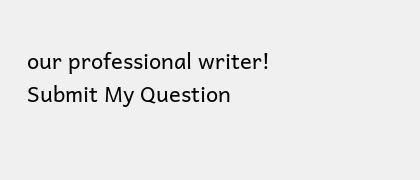our professional writer!
Submit My Question